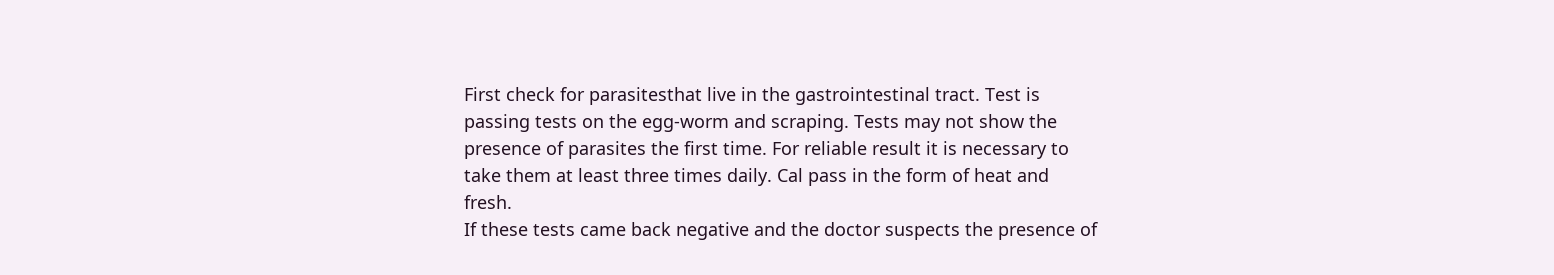First check for parasitesthat live in the gastrointestinal tract. Test is passing tests on the egg-worm and scraping. Tests may not show the presence of parasites the first time. For reliable result it is necessary to take them at least three times daily. Cal pass in the form of heat and fresh.
If these tests came back negative and the doctor suspects the presence of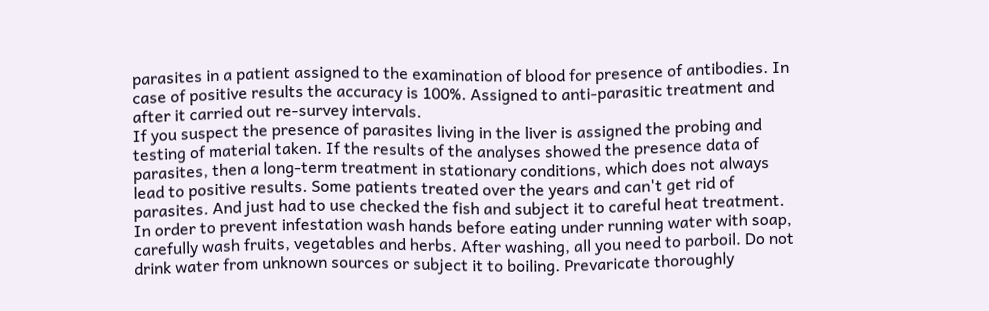parasites in a patient assigned to the examination of blood for presence of antibodies. In case of positive results the accuracy is 100%. Assigned to anti-parasitic treatment and after it carried out re-survey intervals.
If you suspect the presence of parasites living in the liver is assigned the probing and testing of material taken. If the results of the analyses showed the presence data of parasites, then a long-term treatment in stationary conditions, which does not always lead to positive results. Some patients treated over the years and can't get rid of parasites. And just had to use checked the fish and subject it to careful heat treatment.
In order to prevent infestation wash hands before eating under running water with soap, carefully wash fruits, vegetables and herbs. After washing, all you need to parboil. Do not drink water from unknown sources or subject it to boiling. Prevaricate thoroughly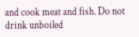and cook meat and fish. Do not drink unboiled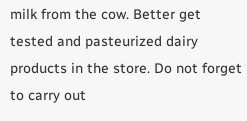milk from the cow. Better get tested and pasteurized dairy products in the store. Do not forget to carry out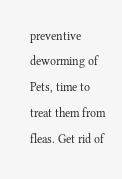preventive deworming of Pets, time to treat them from fleas. Get rid of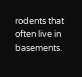rodents that often live in basements.